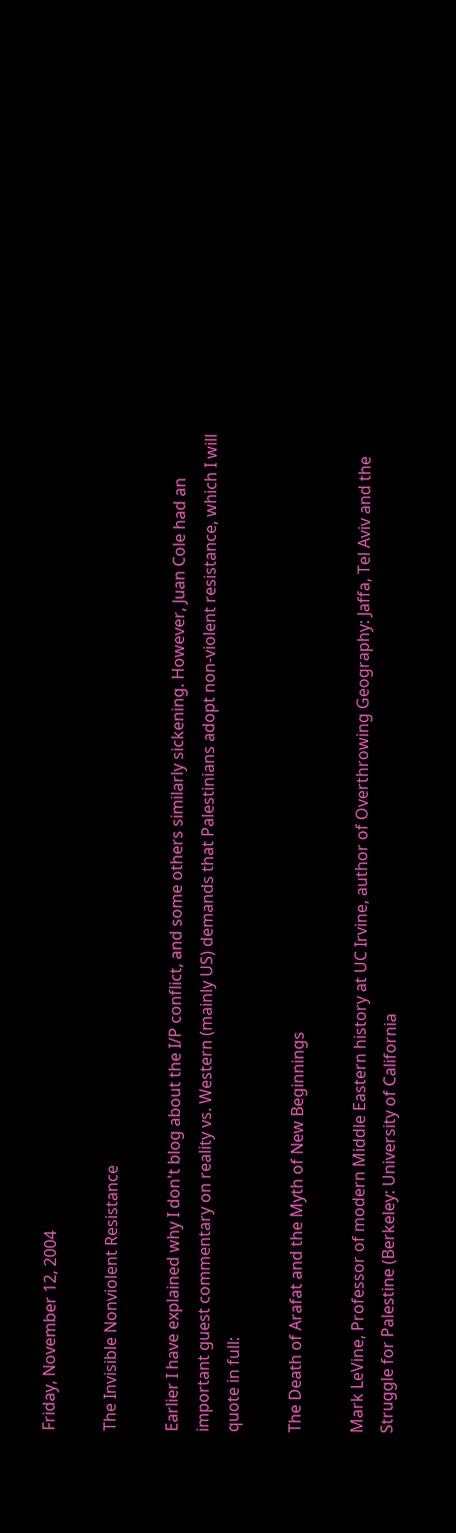Friday, November 12, 2004

The Invisible Nonviolent Resistance

Earlier I have explained why I don't blog about the I/P conflict, and some others similarly sickening. However, Juan Cole had an important guest commentary on reality vs. Western (mainly US) demands that Palestinians adopt non-violent resistance, which I will quote in full:

The Death of Arafat and the Myth of New Beginnings

Mark LeVine, Professor of modern Middle Eastern history at UC Irvine, author of Overthrowing Geography: Jaffa, Tel Aviv and the Struggle for Palestine (Berkeley: University of California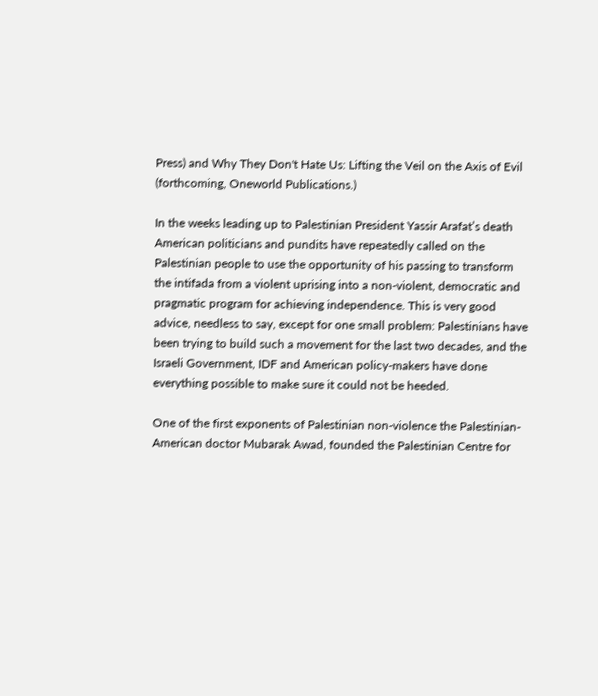Press) and Why They Don't Hate Us: Lifting the Veil on the Axis of Evil (forthcoming, Oneworld Publications.)

In the weeks leading up to Palestinian President Yassir Arafat’s death American politicians and pundits have repeatedly called on the Palestinian people to use the opportunity of his passing to transform the intifada from a violent uprising into a non-violent, democratic and pragmatic program for achieving independence. This is very good advice, needless to say, except for one small problem: Palestinians have been trying to build such a movement for the last two decades, and the Israeli Government, IDF and American policy-makers have done everything possible to make sure it could not be heeded.

One of the first exponents of Palestinian non-violence the Palestinian-American doctor Mubarak Awad, founded the Palestinian Centre for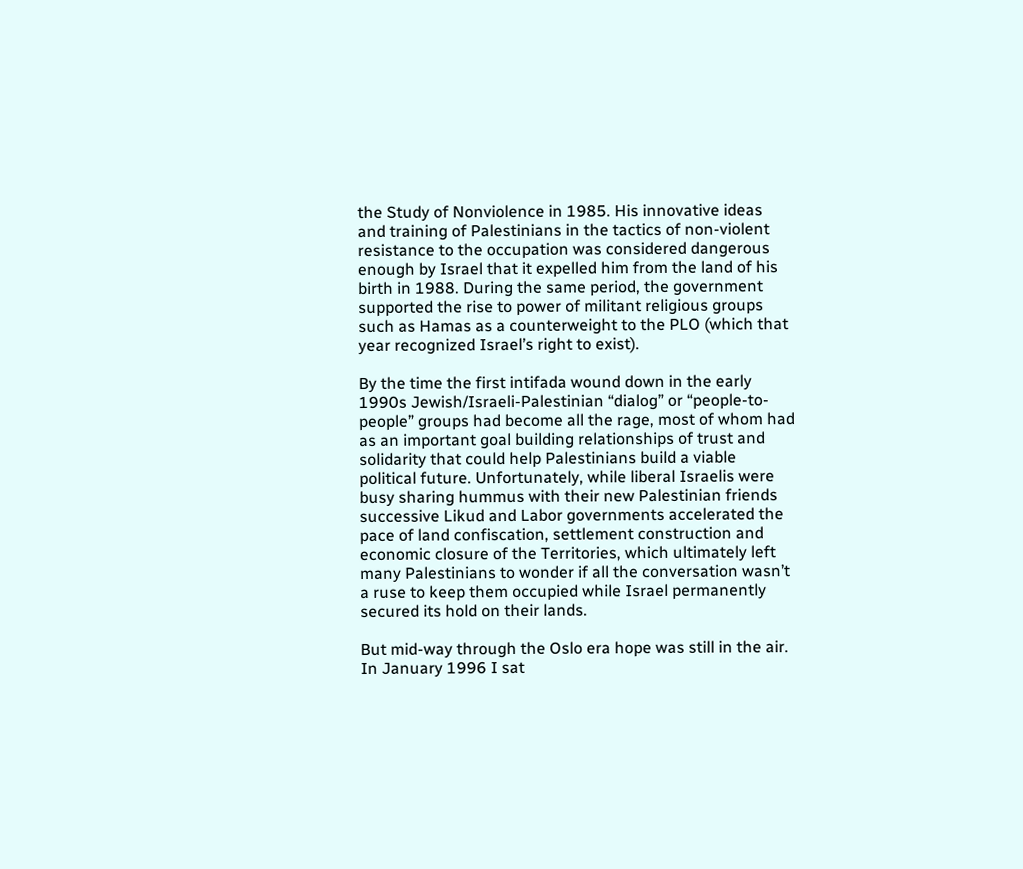the Study of Nonviolence in 1985. His innovative ideas and training of Palestinians in the tactics of non-violent resistance to the occupation was considered dangerous enough by Israel that it expelled him from the land of his birth in 1988. During the same period, the government supported the rise to power of militant religious groups such as Hamas as a counterweight to the PLO (which that year recognized Israel’s right to exist).

By the time the first intifada wound down in the early 1990s Jewish/Israeli-Palestinian “dialog” or “people-to-people” groups had become all the rage, most of whom had as an important goal building relationships of trust and solidarity that could help Palestinians build a viable political future. Unfortunately, while liberal Israelis were busy sharing hummus with their new Palestinian friends successive Likud and Labor governments accelerated the pace of land confiscation, settlement construction and economic closure of the Territories, which ultimately left many Palestinians to wonder if all the conversation wasn’t a ruse to keep them occupied while Israel permanently secured its hold on their lands.

But mid-way through the Oslo era hope was still in the air. In January 1996 I sat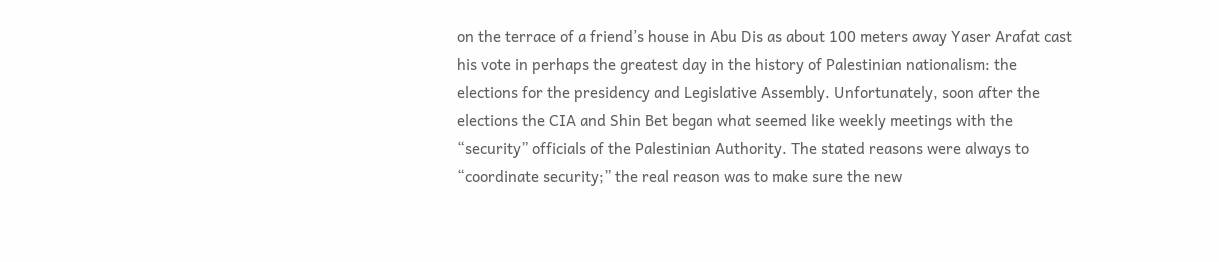on the terrace of a friend’s house in Abu Dis as about 100 meters away Yaser Arafat cast his vote in perhaps the greatest day in the history of Palestinian nationalism: the elections for the presidency and Legislative Assembly. Unfortunately, soon after the elections the CIA and Shin Bet began what seemed like weekly meetings with the “security” officials of the Palestinian Authority. The stated reasons were always to “coordinate security;” the real reason was to make sure the new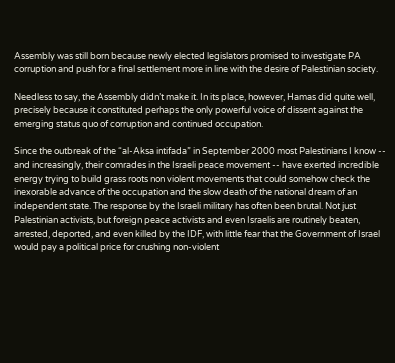Assembly was still born because newly elected legislators promised to investigate PA corruption and push for a final settlement more in line with the desire of Palestinian society.

Needless to say, the Assembly didn’t make it. In its place, however, Hamas did quite well, precisely because it constituted perhaps the only powerful voice of dissent against the emerging status quo of corruption and continued occupation.

Since the outbreak of the “al-Aksa intifada” in September 2000 most Palestinians I know -- and increasingly, their comrades in the Israeli peace movement -- have exerted incredible energy trying to build grass roots non violent movements that could somehow check the inexorable advance of the occupation and the slow death of the national dream of an independent state. The response by the Israeli military has often been brutal. Not just Palestinian activists, but foreign peace activists and even Israelis are routinely beaten, arrested, deported, and even killed by the IDF, with little fear that the Government of Israel would pay a political price for crushing non-violent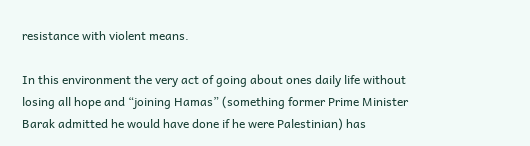resistance with violent means.

In this environment the very act of going about ones daily life without losing all hope and “joining Hamas” (something former Prime Minister Barak admitted he would have done if he were Palestinian) has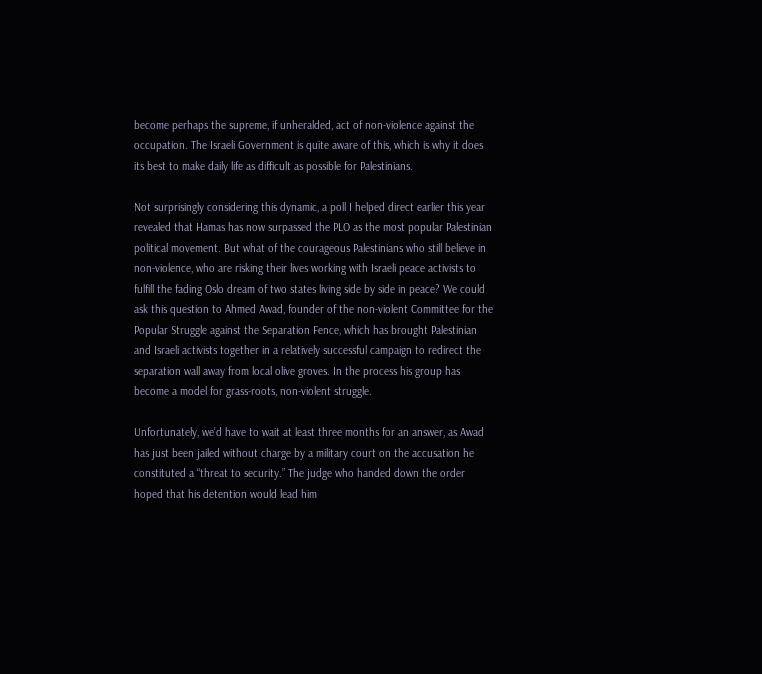become perhaps the supreme, if unheralded, act of non-violence against the occupation. The Israeli Government is quite aware of this, which is why it does its best to make daily life as difficult as possible for Palestinians.

Not surprisingly considering this dynamic, a poll I helped direct earlier this year revealed that Hamas has now surpassed the PLO as the most popular Palestinian political movement. But what of the courageous Palestinians who still believe in non-violence, who are risking their lives working with Israeli peace activists to fulfill the fading Oslo dream of two states living side by side in peace? We could ask this question to Ahmed Awad, founder of the non-violent Committee for the Popular Struggle against the Separation Fence, which has brought Palestinian and Israeli activists together in a relatively successful campaign to redirect the separation wall away from local olive groves. In the process his group has become a model for grass-roots, non-violent struggle.

Unfortunately, we’d have to wait at least three months for an answer, as Awad has just been jailed without charge by a military court on the accusation he constituted a “threat to security.” The judge who handed down the order hoped that his detention would lead him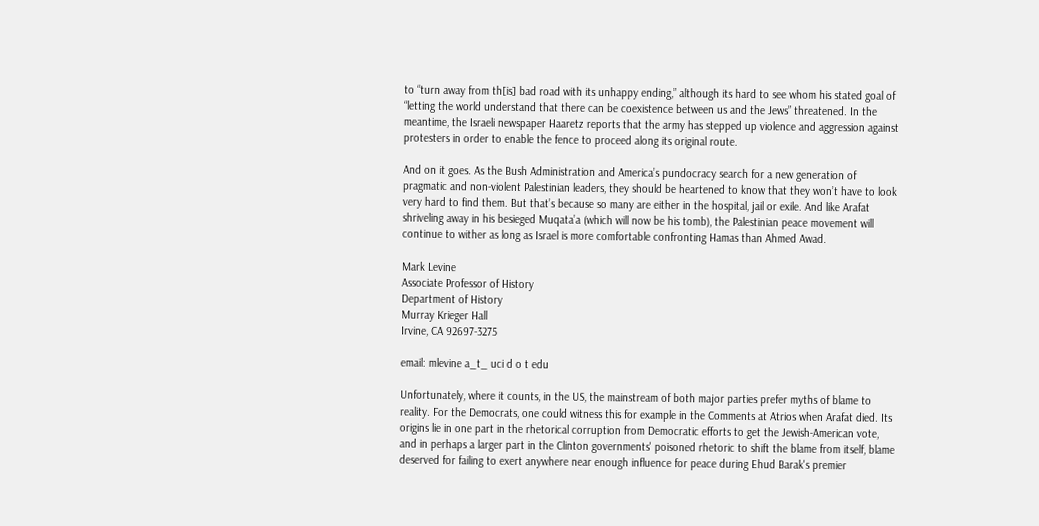to “turn away from th[is] bad road with its unhappy ending,” although its hard to see whom his stated goal of “letting the world understand that there can be coexistence between us and the Jews” threatened. In the meantime, the Israeli newspaper Haaretz reports that the army has stepped up violence and aggression against protesters in order to enable the fence to proceed along its original route.

And on it goes. As the Bush Administration and America’s pundocracy search for a new generation of pragmatic and non-violent Palestinian leaders, they should be heartened to know that they won’t have to look very hard to find them. But that’s because so many are either in the hospital, jail or exile. And like Arafat shriveling away in his besieged Muqata’a (which will now be his tomb), the Palestinian peace movement will continue to wither as long as Israel is more comfortable confronting Hamas than Ahmed Awad.

Mark Levine
Associate Professor of History
Department of History
Murray Krieger Hall
Irvine, CA 92697-3275

email: mlevine a_t_ uci d o t edu

Unfortunately, where it counts, in the US, the mainstream of both major parties prefer myths of blame to reality. For the Democrats, one could witness this for example in the Comments at Atrios when Arafat died. Its origins lie in one part in the rhetorical corruption from Democratic efforts to get the Jewish-American vote, and in perhaps a larger part in the Clinton governments' poisoned rhetoric to shift the blame from itself, blame deserved for failing to exert anywhere near enough influence for peace during Ehud Barak's premier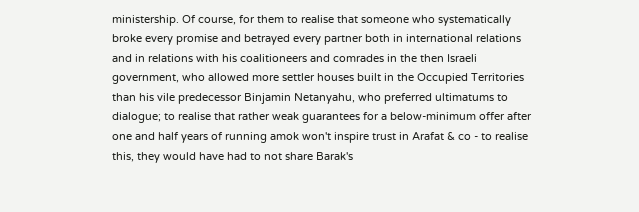ministership. Of course, for them to realise that someone who systematically broke every promise and betrayed every partner both in international relations and in relations with his coalitioneers and comrades in the then Israeli government, who allowed more settler houses built in the Occupied Territories than his vile predecessor Binjamin Netanyahu, who preferred ultimatums to dialogue; to realise that rather weak guarantees for a below-minimum offer after one and half years of running amok won't inspire trust in Arafat & co - to realise this, they would have had to not share Barak's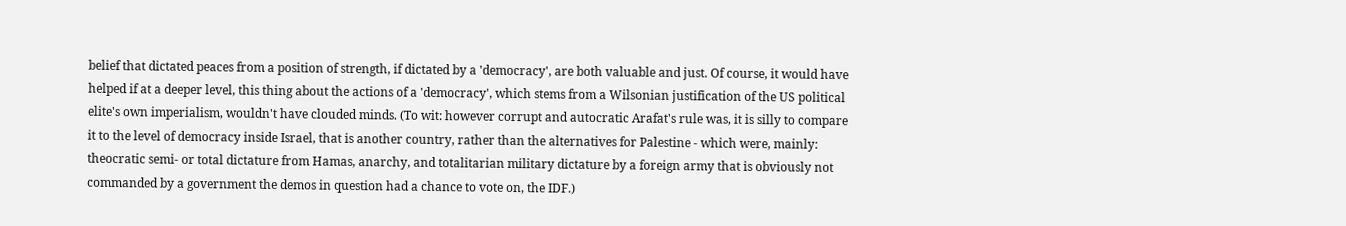belief that dictated peaces from a position of strength, if dictated by a 'democracy', are both valuable and just. Of course, it would have helped if at a deeper level, this thing about the actions of a 'democracy', which stems from a Wilsonian justification of the US political elite's own imperialism, wouldn't have clouded minds. (To wit: however corrupt and autocratic Arafat's rule was, it is silly to compare it to the level of democracy inside Israel, that is another country, rather than the alternatives for Palestine - which were, mainly: theocratic semi- or total dictature from Hamas, anarchy, and totalitarian military dictature by a foreign army that is obviously not commanded by a government the demos in question had a chance to vote on, the IDF.)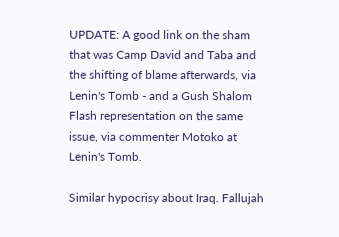UPDATE: A good link on the sham that was Camp David and Taba and the shifting of blame afterwards, via Lenin's Tomb - and a Gush Shalom Flash representation on the same issue, via commenter Motoko at Lenin's Tomb.

Similar hypocrisy about Iraq. Fallujah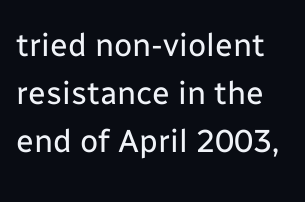tried non-violent resistance in the end of April 2003,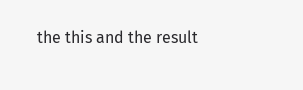the this and the result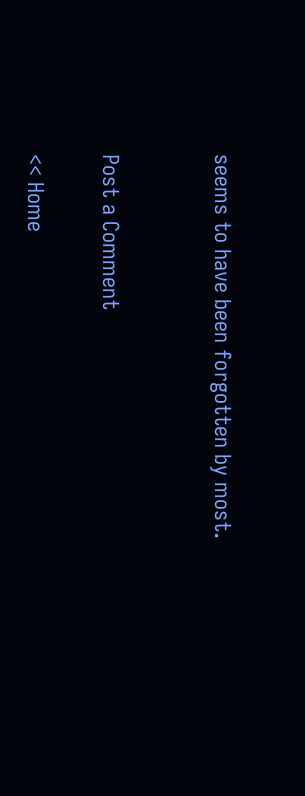seems to have been forgotten by most.


Post a Comment

<< Home